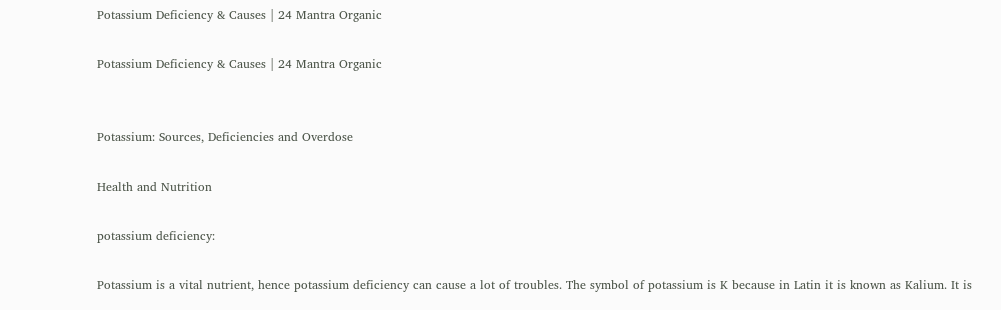Potassium Deficiency & Causes | 24 Mantra Organic

Potassium Deficiency & Causes | 24 Mantra Organic


Potassium: Sources, Deficiencies and Overdose

Health and Nutrition

potassium deficiency:

Potassium is a vital nutrient, hence potassium deficiency can cause a lot of troubles. The symbol of potassium is K because in Latin it is known as Kalium. It is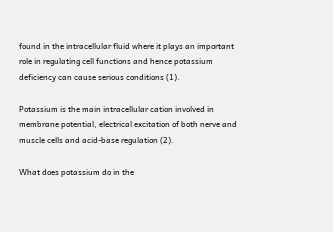found in the intracellular fluid where it plays an important role in regulating cell functions and hence potassium deficiency can cause serious conditions (1).

Potassium is the main intracellular cation involved in membrane potential, electrical excitation of both nerve and muscle cells and acid-base regulation (2).

What does potassium do in the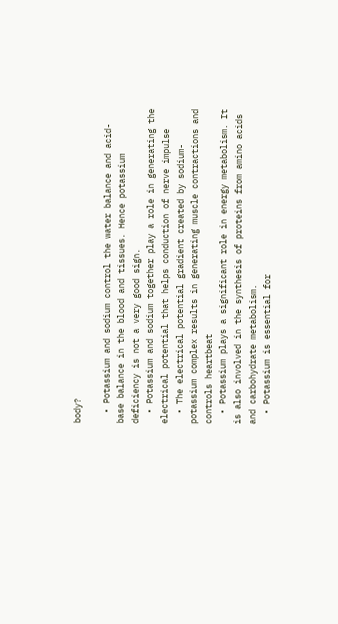body?

  • Potassium and sodium control the water balance and acid-base balance in the blood and tissues. Hence potassium deficiency is not a very good sign.
  • Potassium and sodium together play a role in generating the electrical potential that helps conduction of nerve impulse
  • The electrical potential gradient created by sodium-potassium complex results in generating muscle contractions and controls heartbeat
  • Potassium plays a significant role in energy metabolism. It is also involved in the synthesis of proteins from amino acids and carbohydrate metabolism.
  • Potassium is essential for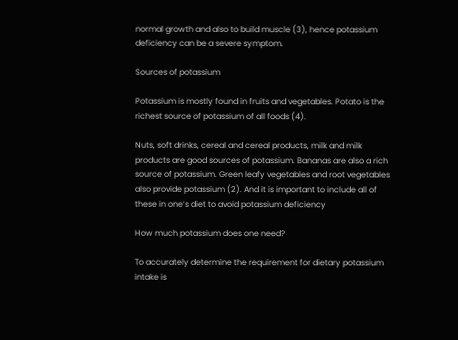normal growth and also to build muscle (3), hence potassium deficiency can be a severe symptom.

Sources of potassium

Potassium is mostly found in fruits and vegetables. Potato is the richest source of potassium of all foods (4).

Nuts, soft drinks, cereal and cereal products, milk and milk products are good sources of potassium. Bananas are also a rich source of potassium. Green leafy vegetables and root vegetables also provide potassium (2). And it is important to include all of these in one’s diet to avoid potassium deficiency

How much potassium does one need?

To accurately determine the requirement for dietary potassium intake is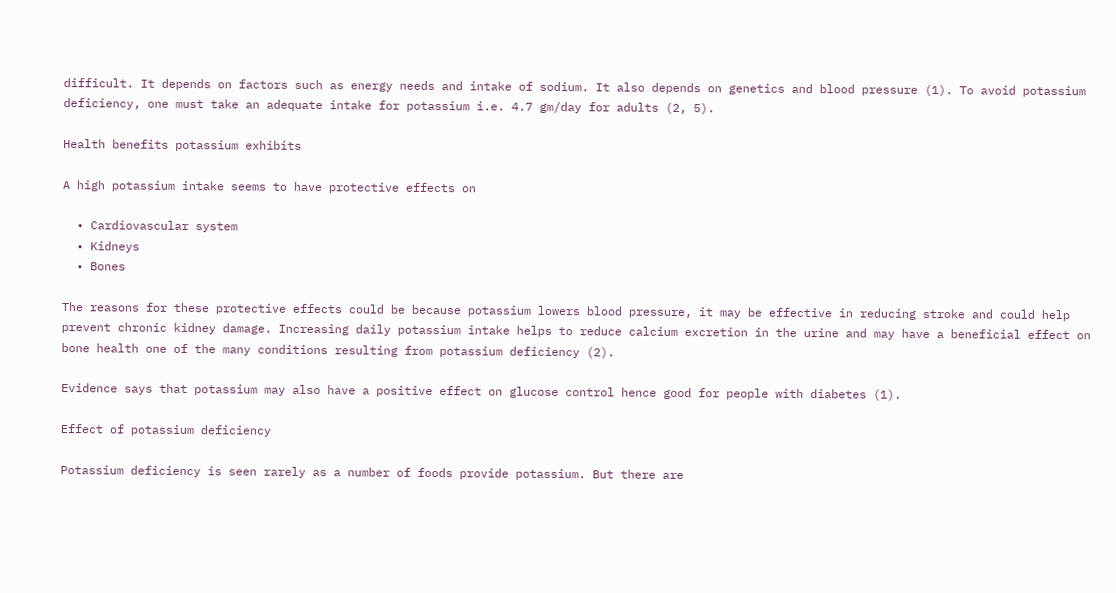difficult. It depends on factors such as energy needs and intake of sodium. It also depends on genetics and blood pressure (1). To avoid potassium deficiency, one must take an adequate intake for potassium i.e. 4.7 gm/day for adults (2, 5).

Health benefits potassium exhibits

A high potassium intake seems to have protective effects on

  • Cardiovascular system
  • Kidneys
  • Bones

The reasons for these protective effects could be because potassium lowers blood pressure, it may be effective in reducing stroke and could help prevent chronic kidney damage. Increasing daily potassium intake helps to reduce calcium excretion in the urine and may have a beneficial effect on bone health one of the many conditions resulting from potassium deficiency (2).

Evidence says that potassium may also have a positive effect on glucose control hence good for people with diabetes (1).

Effect of potassium deficiency

Potassium deficiency is seen rarely as a number of foods provide potassium. But there are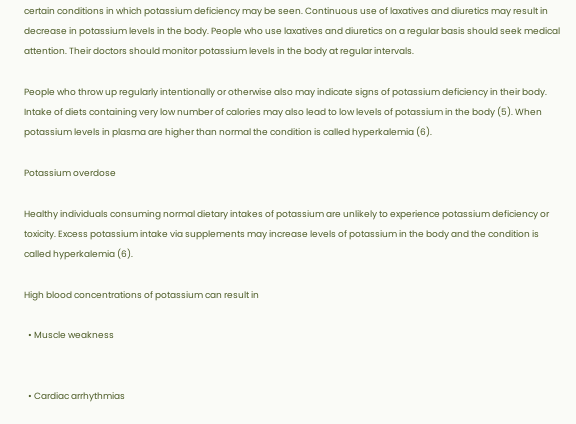certain conditions in which potassium deficiency may be seen. Continuous use of laxatives and diuretics may result in decrease in potassium levels in the body. People who use laxatives and diuretics on a regular basis should seek medical attention. Their doctors should monitor potassium levels in the body at regular intervals.

People who throw up regularly intentionally or otherwise also may indicate signs of potassium deficiency in their body. Intake of diets containing very low number of calories may also lead to low levels of potassium in the body (5). When potassium levels in plasma are higher than normal the condition is called hyperkalemia (6).

Potassium overdose

Healthy individuals consuming normal dietary intakes of potassium are unlikely to experience potassium deficiency or toxicity. Excess potassium intake via supplements may increase levels of potassium in the body and the condition is called hyperkalemia (6).

High blood concentrations of potassium can result in

  • Muscle weakness


  • Cardiac arrhythmias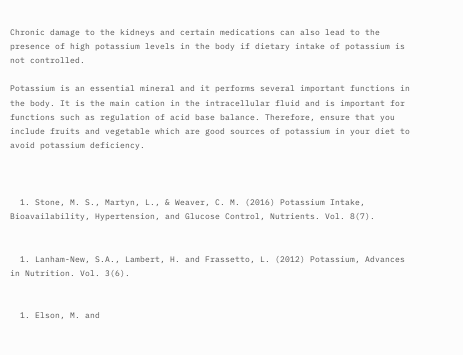Chronic damage to the kidneys and certain medications can also lead to the presence of high potassium levels in the body if dietary intake of potassium is not controlled.

Potassium is an essential mineral and it performs several important functions in the body. It is the main cation in the intracellular fluid and is important for functions such as regulation of acid base balance. Therefore, ensure that you include fruits and vegetable which are good sources of potassium in your diet to avoid potassium deficiency.



  1. Stone, M. S., Martyn, L., & Weaver, C. M. (2016) Potassium Intake, Bioavailability, Hypertension, and Glucose Control, Nutrients. Vol. 8(7).


  1. Lanham-New, S.A., Lambert, H. and Frassetto, L. (2012) Potassium, Advances in Nutrition. Vol. 3(6).


  1. Elson, M. and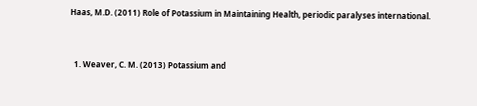Haas, M.D. (2011) Role of Potassium in Maintaining Health, periodic paralyses international.


  1. Weaver, C. M. (2013) Potassium and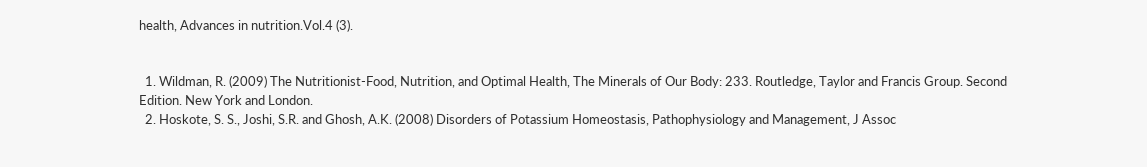health, Advances in nutrition.Vol.4 (3).


  1. Wildman, R. (2009) The Nutritionist-Food, Nutrition, and Optimal Health, The Minerals of Our Body: 233. Routledge, Taylor and Francis Group. Second Edition. New York and London.
  2. Hoskote, S. S., Joshi, S.R. and Ghosh, A.K. (2008) Disorders of Potassium Homeostasis, Pathophysiology and Management, J Assoc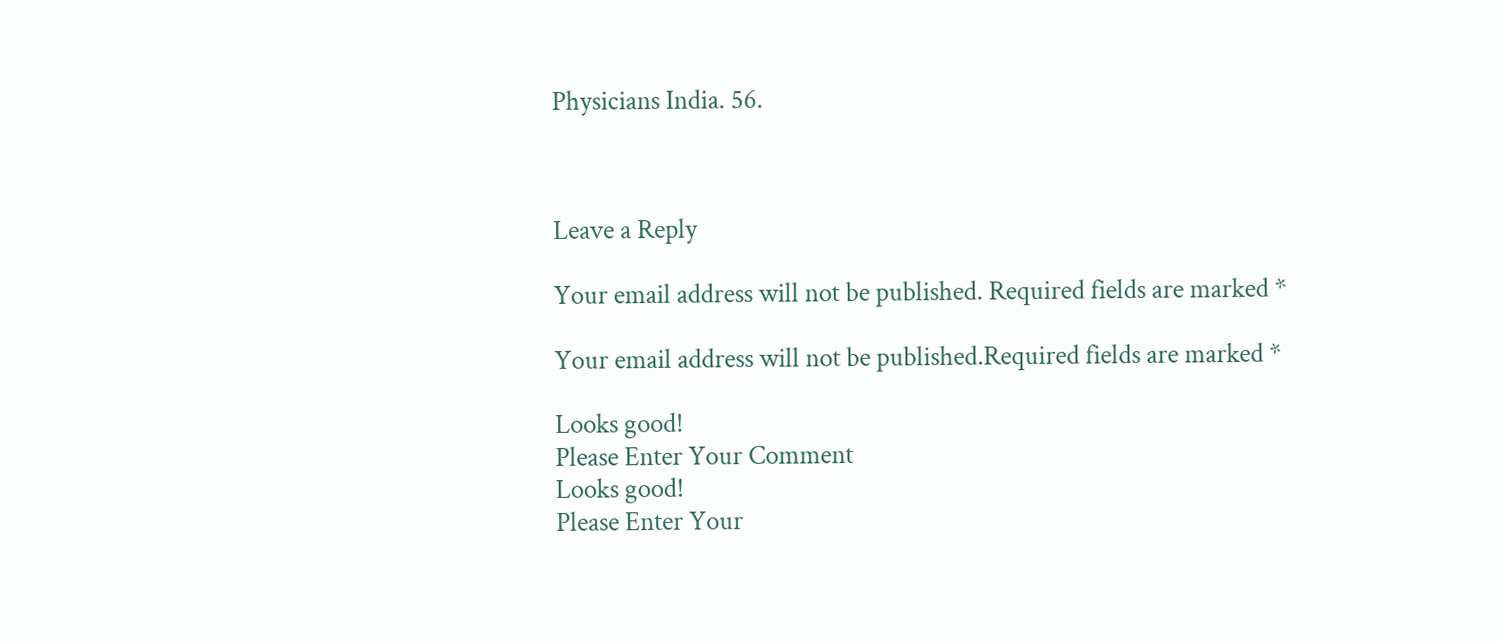Physicians India. 56.



Leave a Reply

Your email address will not be published. Required fields are marked *

Your email address will not be published.Required fields are marked *

Looks good!
Please Enter Your Comment
Looks good!
Please Enter Your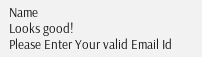Name
Looks good!
Please Enter Your valid Email Id